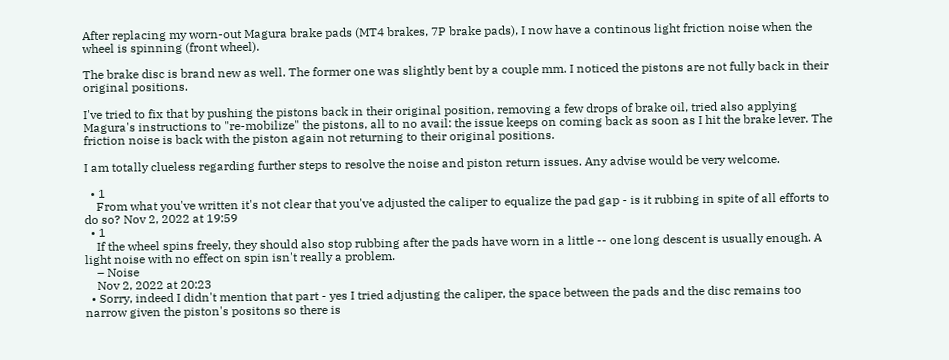After replacing my worn-out Magura brake pads (MT4 brakes, 7P brake pads), I now have a continous light friction noise when the wheel is spinning (front wheel).

The brake disc is brand new as well. The former one was slightly bent by a couple mm. I noticed the pistons are not fully back in their original positions.

I've tried to fix that by pushing the pistons back in their original position, removing a few drops of brake oil, tried also applying Magura's instructions to "re-mobilize" the pistons, all to no avail: the issue keeps on coming back as soon as I hit the brake lever. The friction noise is back with the piston again not returning to their original positions.

I am totally clueless regarding further steps to resolve the noise and piston return issues. Any advise would be very welcome.

  • 1
    From what you've written it's not clear that you've adjusted the caliper to equalize the pad gap - is it rubbing in spite of all efforts to do so? Nov 2, 2022 at 19:59
  • 1
    If the wheel spins freely, they should also stop rubbing after the pads have worn in a little -- one long descent is usually enough. A light noise with no effect on spin isn't really a problem.
    – Noise
    Nov 2, 2022 at 20:23
  • Sorry, indeed I didn't mention that part - yes I tried adjusting the caliper, the space between the pads and the disc remains too narrow given the piston's positons so there is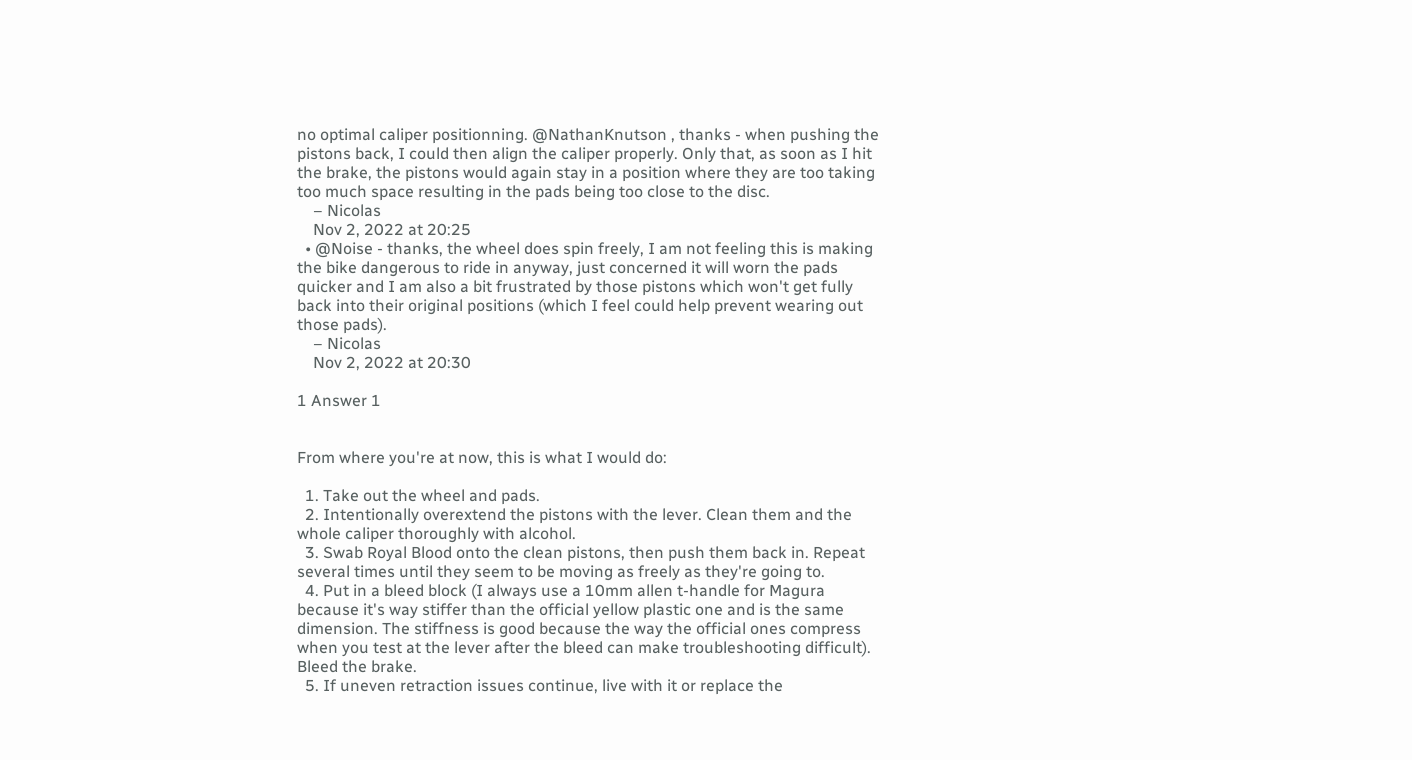no optimal caliper positionning. @NathanKnutson , thanks - when pushing the pistons back, I could then align the caliper properly. Only that, as soon as I hit the brake, the pistons would again stay in a position where they are too taking too much space resulting in the pads being too close to the disc.
    – Nicolas
    Nov 2, 2022 at 20:25
  • @Noise - thanks, the wheel does spin freely, I am not feeling this is making the bike dangerous to ride in anyway, just concerned it will worn the pads quicker and I am also a bit frustrated by those pistons which won't get fully back into their original positions (which I feel could help prevent wearing out those pads).
    – Nicolas
    Nov 2, 2022 at 20:30

1 Answer 1


From where you're at now, this is what I would do:

  1. Take out the wheel and pads.
  2. Intentionally overextend the pistons with the lever. Clean them and the whole caliper thoroughly with alcohol.
  3. Swab Royal Blood onto the clean pistons, then push them back in. Repeat several times until they seem to be moving as freely as they're going to.
  4. Put in a bleed block (I always use a 10mm allen t-handle for Magura because it's way stiffer than the official yellow plastic one and is the same dimension. The stiffness is good because the way the official ones compress when you test at the lever after the bleed can make troubleshooting difficult). Bleed the brake.
  5. If uneven retraction issues continue, live with it or replace the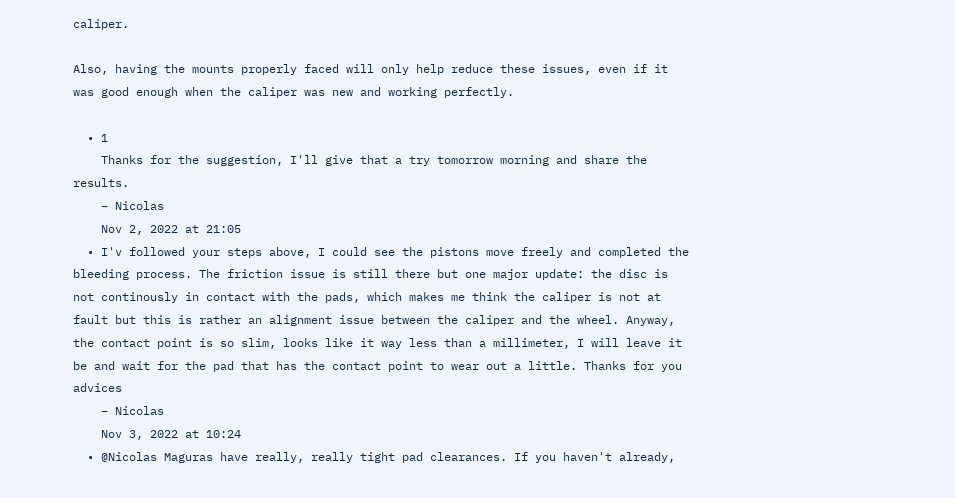caliper.

Also, having the mounts properly faced will only help reduce these issues, even if it was good enough when the caliper was new and working perfectly.

  • 1
    Thanks for the suggestion, I'll give that a try tomorrow morning and share the results.
    – Nicolas
    Nov 2, 2022 at 21:05
  • I'v followed your steps above, I could see the pistons move freely and completed the bleeding process. The friction issue is still there but one major update: the disc is not continously in contact with the pads, which makes me think the caliper is not at fault but this is rather an alignment issue between the caliper and the wheel. Anyway, the contact point is so slim, looks like it way less than a millimeter, I will leave it be and wait for the pad that has the contact point to wear out a little. Thanks for you advices
    – Nicolas
    Nov 3, 2022 at 10:24
  • @Nicolas Maguras have really, really tight pad clearances. If you haven't already,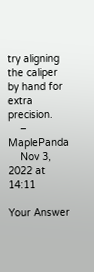try aligning the caliper by hand for extra precision.
    – MaplePanda
    Nov 3, 2022 at 14:11

Your Answer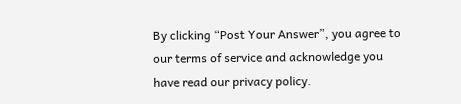By clicking “Post Your Answer”, you agree to our terms of service and acknowledge you have read our privacy policy.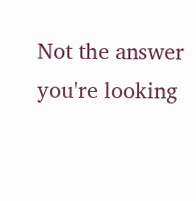Not the answer you're looking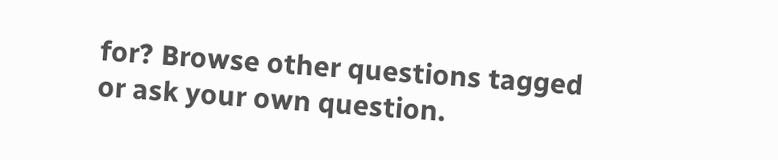for? Browse other questions tagged or ask your own question.